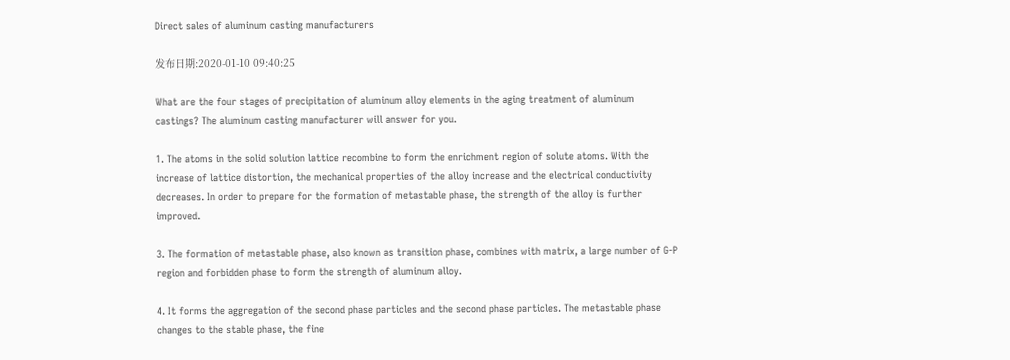Direct sales of aluminum casting manufacturers

发布日期:2020-01-10 09:40:25

What are the four stages of precipitation of aluminum alloy elements in the aging treatment of aluminum castings? The aluminum casting manufacturer will answer for you.

1. The atoms in the solid solution lattice recombine to form the enrichment region of solute atoms. With the increase of lattice distortion, the mechanical properties of the alloy increase and the electrical conductivity decreases. In order to prepare for the formation of metastable phase, the strength of the alloy is further improved.

3. The formation of metastable phase, also known as transition phase, combines with matrix, a large number of G-P region and forbidden phase to form the strength of aluminum alloy.

4. It forms the aggregation of the second phase particles and the second phase particles. The metastable phase changes to the stable phase, the fine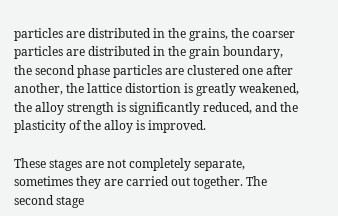particles are distributed in the grains, the coarser particles are distributed in the grain boundary, the second phase particles are clustered one after another, the lattice distortion is greatly weakened, the alloy strength is significantly reduced, and the plasticity of the alloy is improved.

These stages are not completely separate, sometimes they are carried out together. The second stage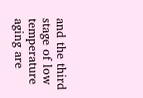and the third stage of low temperature aging are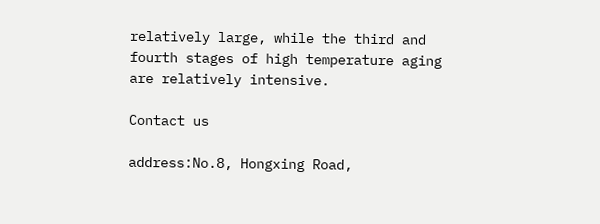relatively large, while the third and fourth stages of high temperature aging are relatively intensive.

Contact us

address:No.8, Hongxing Road,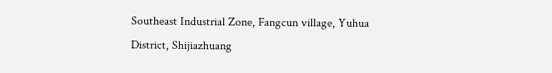Southeast Industrial Zone, Fangcun village, Yuhua District, Shijiazhuang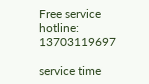Free service hotline: 13703119697

service time